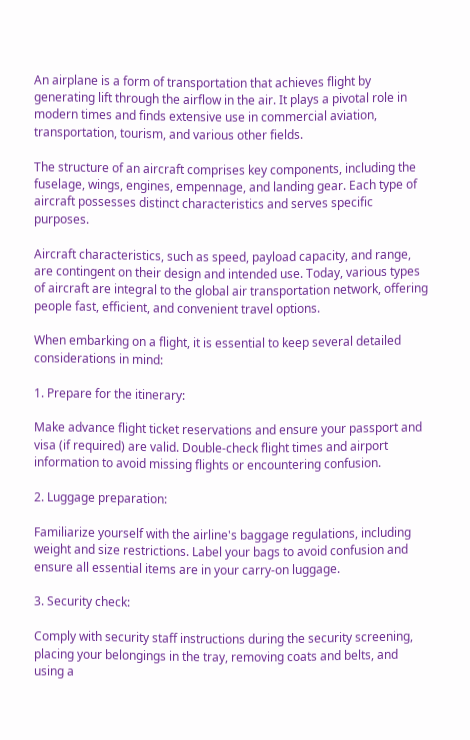An airplane is a form of transportation that achieves flight by generating lift through the airflow in the air. It plays a pivotal role in modern times and finds extensive use in commercial aviation, transportation, tourism, and various other fields.

The structure of an aircraft comprises key components, including the fuselage, wings, engines, empennage, and landing gear. Each type of aircraft possesses distinct characteristics and serves specific purposes.

Aircraft characteristics, such as speed, payload capacity, and range, are contingent on their design and intended use. Today, various types of aircraft are integral to the global air transportation network, offering people fast, efficient, and convenient travel options.

When embarking on a flight, it is essential to keep several detailed considerations in mind:

1. Prepare for the itinerary:

Make advance flight ticket reservations and ensure your passport and visa (if required) are valid. Double-check flight times and airport information to avoid missing flights or encountering confusion.

2. Luggage preparation:

Familiarize yourself with the airline's baggage regulations, including weight and size restrictions. Label your bags to avoid confusion and ensure all essential items are in your carry-on luggage.

3. Security check:

Comply with security staff instructions during the security screening, placing your belongings in the tray, removing coats and belts, and using a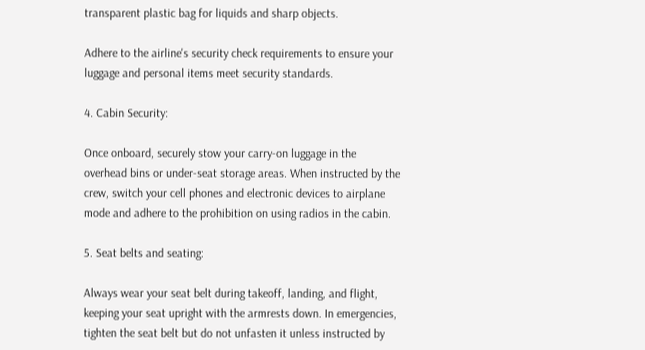transparent plastic bag for liquids and sharp objects.

Adhere to the airline's security check requirements to ensure your luggage and personal items meet security standards.

4. Cabin Security:

Once onboard, securely stow your carry-on luggage in the overhead bins or under-seat storage areas. When instructed by the crew, switch your cell phones and electronic devices to airplane mode and adhere to the prohibition on using radios in the cabin.

5. Seat belts and seating:

Always wear your seat belt during takeoff, landing, and flight, keeping your seat upright with the armrests down. In emergencies, tighten the seat belt but do not unfasten it unless instructed by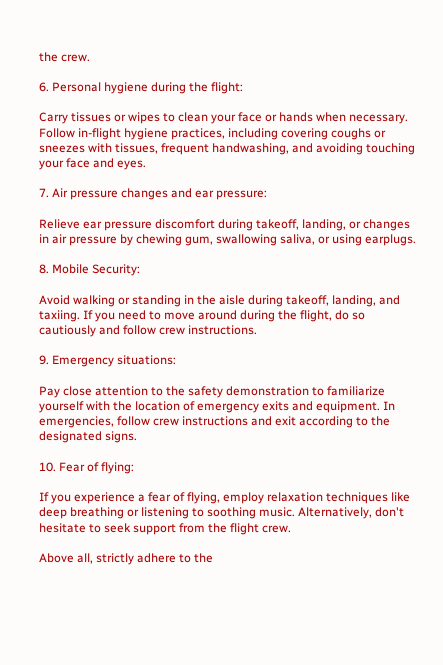the crew.

6. Personal hygiene during the flight:

Carry tissues or wipes to clean your face or hands when necessary. Follow in-flight hygiene practices, including covering coughs or sneezes with tissues, frequent handwashing, and avoiding touching your face and eyes.

7. Air pressure changes and ear pressure:

Relieve ear pressure discomfort during takeoff, landing, or changes in air pressure by chewing gum, swallowing saliva, or using earplugs.

8. Mobile Security:

Avoid walking or standing in the aisle during takeoff, landing, and taxiing. If you need to move around during the flight, do so cautiously and follow crew instructions.

9. Emergency situations:

Pay close attention to the safety demonstration to familiarize yourself with the location of emergency exits and equipment. In emergencies, follow crew instructions and exit according to the designated signs.

10. Fear of flying:

If you experience a fear of flying, employ relaxation techniques like deep breathing or listening to soothing music. Alternatively, don't hesitate to seek support from the flight crew.

Above all, strictly adhere to the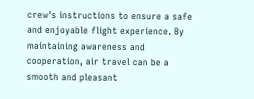crew's instructions to ensure a safe and enjoyable flight experience. By maintaining awareness and cooperation, air travel can be a smooth and pleasant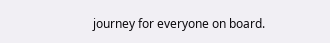journey for everyone on board.